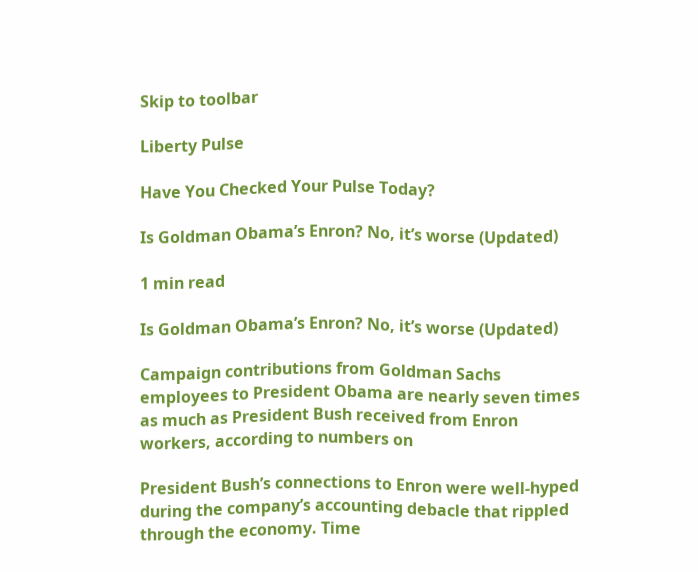Skip to toolbar

Liberty Pulse

Have You Checked Your Pulse Today?

Is Goldman Obama’s Enron? No, it’s worse (Updated)

1 min read

Is Goldman Obama’s Enron? No, it’s worse (Updated)

Campaign contributions from Goldman Sachs employees to President Obama are nearly seven times as much as President Bush received from Enron workers, according to numbers on

President Bush’s connections to Enron were well-hyped during the company’s accounting debacle that rippled through the economy. Time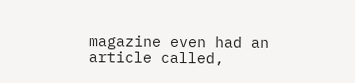magazine even had an article called,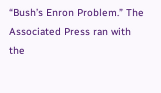“Bush’s Enron Problem.” The Associated Press ran with the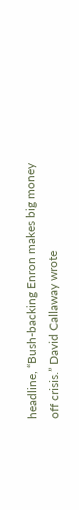headline, “Bush-backing Enron makes big money off crisis.” David Callaway wrote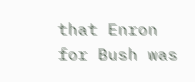that Enron for Bush was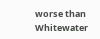worse than Whitewater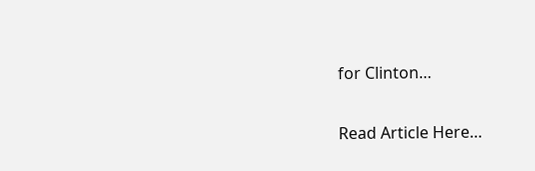for Clinton…

Read Article Here…